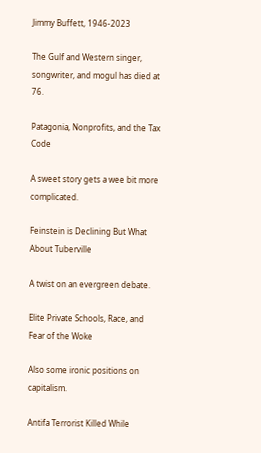Jimmy Buffett, 1946-2023

The Gulf and Western singer, songwriter, and mogul has died at 76.

Patagonia, Nonprofits, and the Tax Code

A sweet story gets a wee bit more complicated.

Feinstein is Declining But What About Tuberville

A twist on an evergreen debate.

Elite Private Schools, Race, and Fear of the Woke

Also some ironic positions on capitalism.

Antifa Terrorist Killed While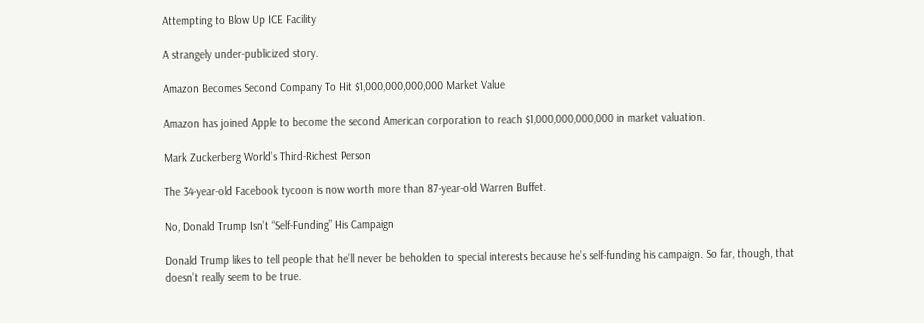Attempting to Blow Up ICE Facility

A strangely under-publicized story.

Amazon Becomes Second Company To Hit $1,000,000,000,000 Market Value

Amazon has joined Apple to become the second American corporation to reach $1,000,000,000,000 in market valuation.

Mark Zuckerberg World’s Third-Richest Person

The 34-year-old Facebook tycoon is now worth more than 87-year-old Warren Buffet.

No, Donald Trump Isn’t “Self-Funding” His Campaign

Donald Trump likes to tell people that he’ll never be beholden to special interests because he’s self-funding his campaign. So far, though, that doesn’t really seem to be true.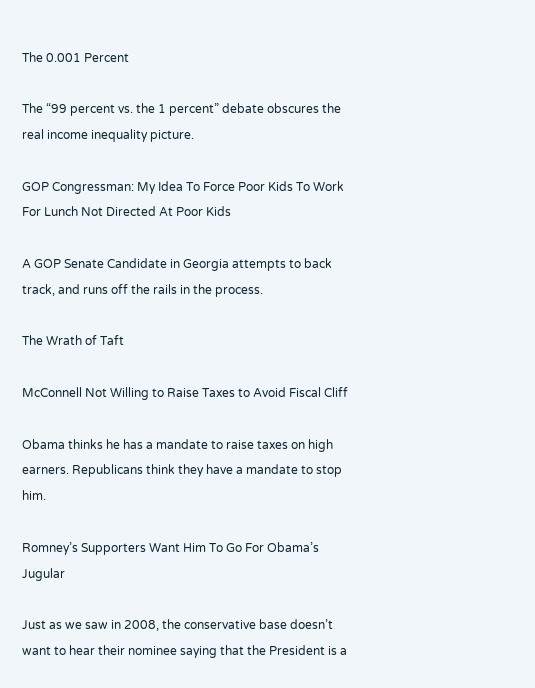The 0.001 Percent

The “99 percent vs. the 1 percent” debate obscures the real income inequality picture.

GOP Congressman: My Idea To Force Poor Kids To Work For Lunch Not Directed At Poor Kids

A GOP Senate Candidate in Georgia attempts to back track, and runs off the rails in the process.

The Wrath of Taft

McConnell Not Willing to Raise Taxes to Avoid Fiscal Cliff

Obama thinks he has a mandate to raise taxes on high earners. Republicans think they have a mandate to stop him.

Romney’s Supporters Want Him To Go For Obama’s Jugular

Just as we saw in 2008, the conservative base doesn’t want to hear their nominee saying that the President is a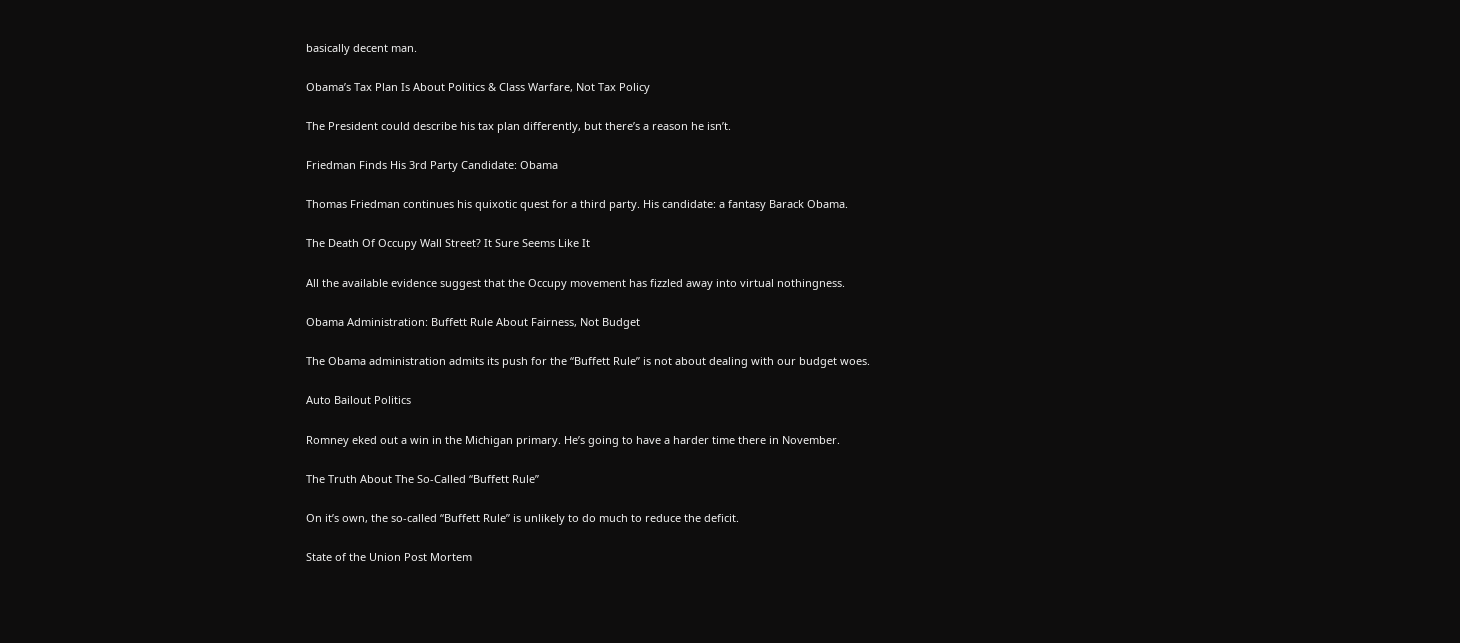basically decent man.

Obama’s Tax Plan Is About Politics & Class Warfare, Not Tax Policy

The President could describe his tax plan differently, but there’s a reason he isn’t.

Friedman Finds His 3rd Party Candidate: Obama

Thomas Friedman continues his quixotic quest for a third party. His candidate: a fantasy Barack Obama.

The Death Of Occupy Wall Street? It Sure Seems Like It

All the available evidence suggest that the Occupy movement has fizzled away into virtual nothingness.

Obama Administration: Buffett Rule About Fairness, Not Budget

The Obama administration admits its push for the “Buffett Rule” is not about dealing with our budget woes.

Auto Bailout Politics

Romney eked out a win in the Michigan primary. He’s going to have a harder time there in November.

The Truth About The So-Called “Buffett Rule”

On it’s own, the so-called “Buffett Rule” is unlikely to do much to reduce the deficit.

State of the Union Post Mortem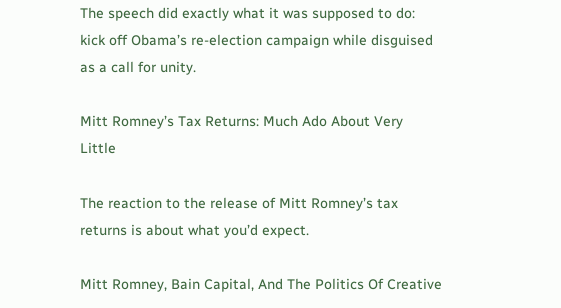The speech did exactly what it was supposed to do: kick off Obama’s re-election campaign while disguised as a call for unity.

Mitt Romney’s Tax Returns: Much Ado About Very Little

The reaction to the release of Mitt Romney’s tax returns is about what you’d expect.

Mitt Romney, Bain Capital, And The Politics Of Creative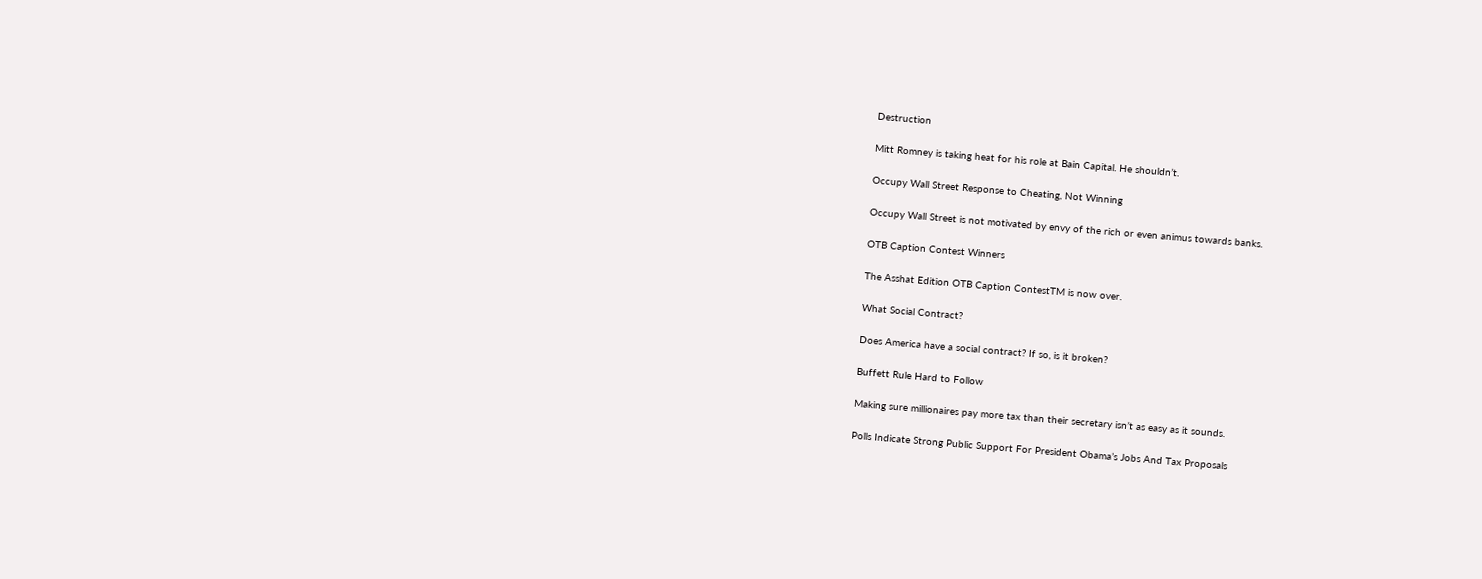Destruction

Mitt Romney is taking heat for his role at Bain Capital. He shouldn’t.

Occupy Wall Street Response to Cheating, Not Winning

Occupy Wall Street is not motivated by envy of the rich or even animus towards banks.

OTB Caption Contest Winners

The Asshat Edition OTB Caption ContestTM is now over.

What Social Contract?

Does America have a social contract? If so, is it broken?

Buffett Rule Hard to Follow

Making sure millionaires pay more tax than their secretary isn’t as easy as it sounds.

Polls Indicate Strong Public Support For President Obama’s Jobs And Tax Proposals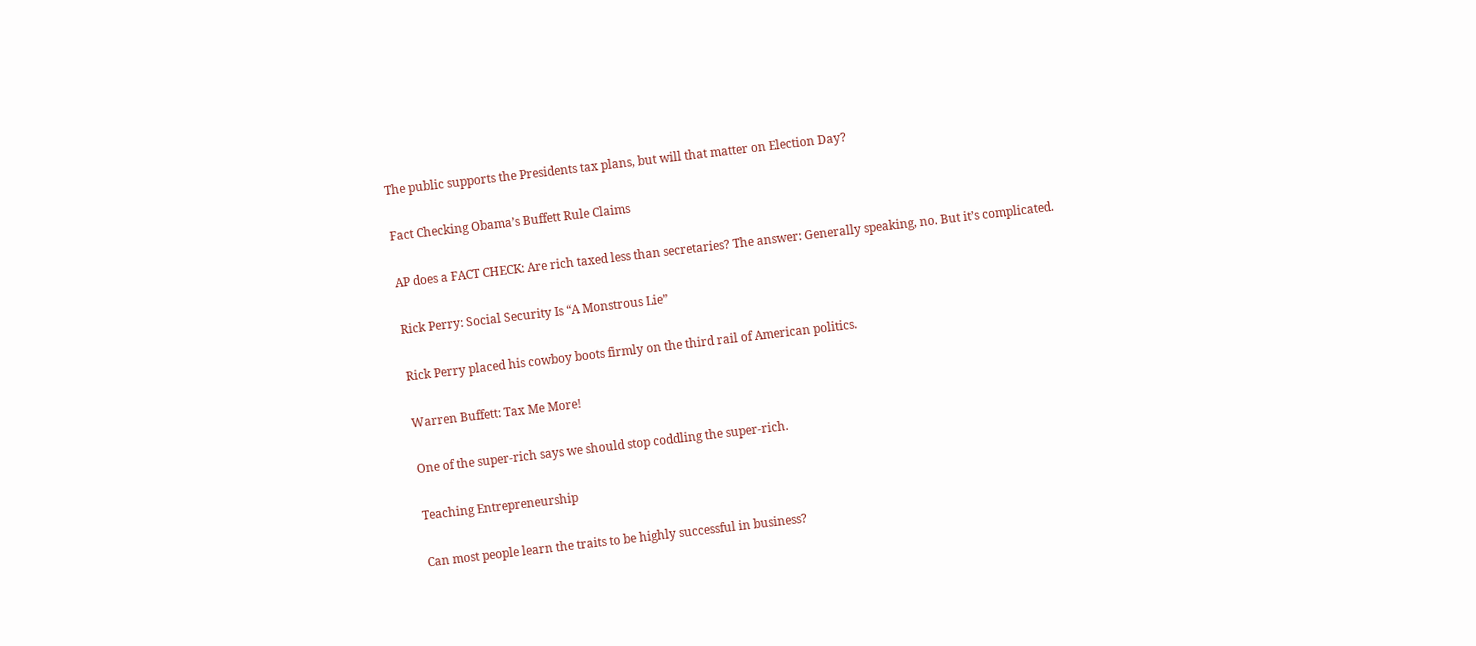The public supports the Presidents tax plans, but will that matter on Election Day?

Fact Checking Obama’s Buffett Rule Claims

AP does a FACT CHECK: Are rich taxed less than secretaries? The answer: Generally speaking, no. But it’s complicated.

Rick Perry: Social Security Is “A Monstrous Lie”

Rick Perry placed his cowboy boots firmly on the third rail of American politics.

Warren Buffett: Tax Me More!

One of the super-rich says we should stop coddling the super-rich.

Teaching Entrepreneurship

Can most people learn the traits to be highly successful in business?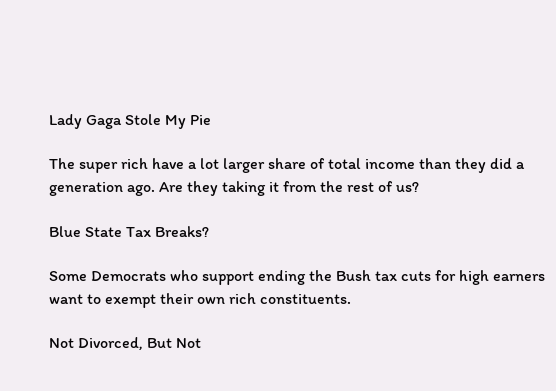Lady Gaga Stole My Pie

The super rich have a lot larger share of total income than they did a generation ago. Are they taking it from the rest of us?

Blue State Tax Breaks?

Some Democrats who support ending the Bush tax cuts for high earners want to exempt their own rich constituents.

Not Divorced, But Not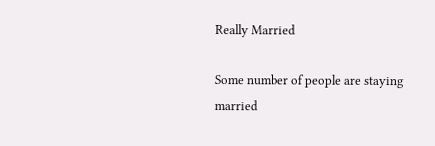Really Married

Some number of people are staying married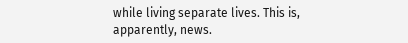while living separate lives. This is, apparently, news.